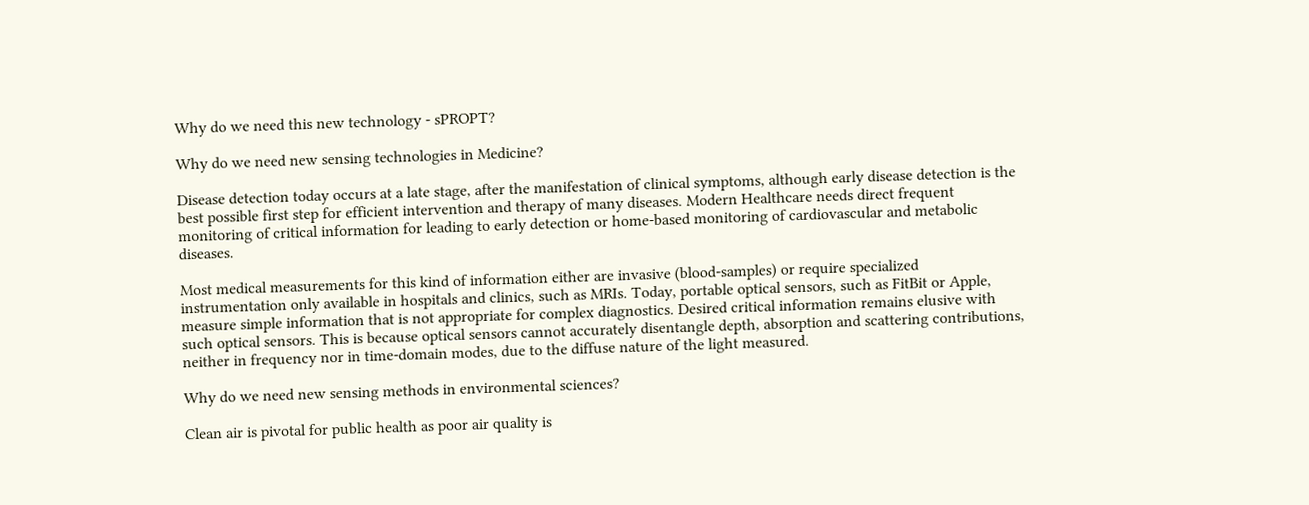Why do we need this new technology - sPROPT?

Why do we need new sensing technologies in Medicine?

Disease detection today occurs at a late stage, after the manifestation of clinical symptoms, although early disease detection is the best possible first step for efficient intervention and therapy of many diseases. Modern Healthcare needs direct frequent monitoring of critical information for leading to early detection or home-based monitoring of cardiovascular and metabolic diseases.

Most medical measurements for this kind of information either are invasive (blood-samples) or require specialized instrumentation only available in hospitals and clinics, such as MRIs. Today, portable optical sensors, such as FitBit or Apple, measure simple information that is not appropriate for complex diagnostics. Desired critical information remains elusive with such optical sensors. This is because optical sensors cannot accurately disentangle depth, absorption and scattering contributions, neither in frequency nor in time-domain modes, due to the diffuse nature of the light measured.

Why do we need new sensing methods in environmental sciences?

Clean air is pivotal for public health as poor air quality is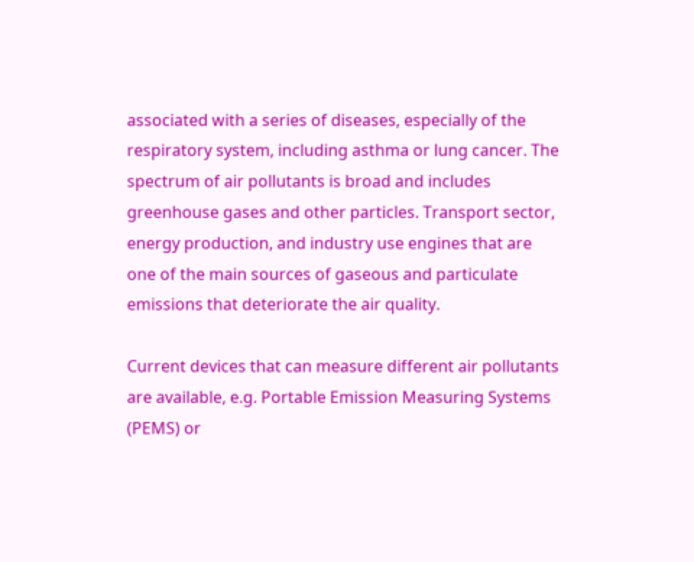associated with a series of diseases, especially of the respiratory system, including asthma or lung cancer. The spectrum of air pollutants is broad and includes greenhouse gases and other particles. Transport sector, energy production, and industry use engines that are one of the main sources of gaseous and particulate emissions that deteriorate the air quality.

Current devices that can measure different air pollutants are available, e.g. Portable Emission Measuring Systems (PEMS) or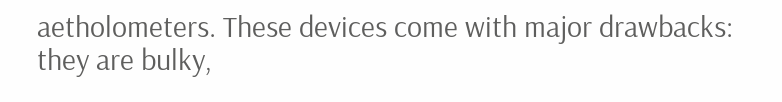aetholometers. These devices come with major drawbacks: they are bulky,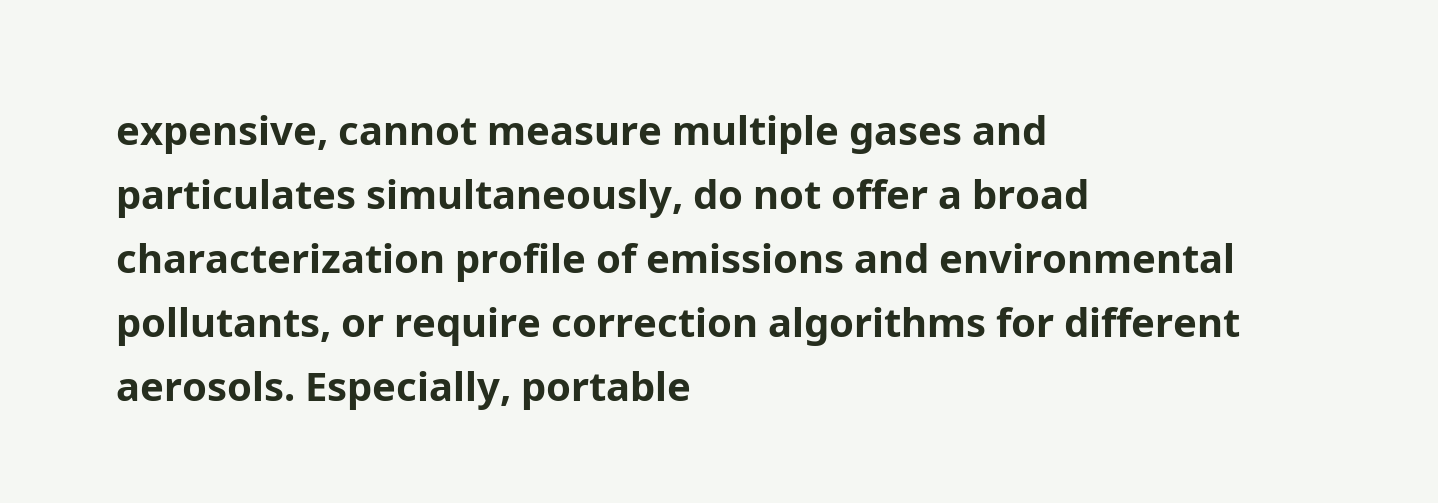expensive, cannot measure multiple gases and particulates simultaneously, do not offer a broad characterization profile of emissions and environmental pollutants, or require correction algorithms for different aerosols. Especially, portable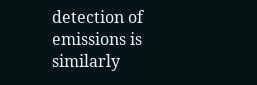detection of emissions is similarly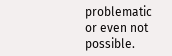problematic or even not possible.